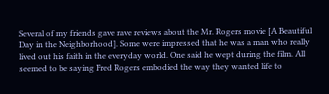Several of my friends gave rave reviews about the Mr. Rogers movie [A Beautiful Day in the Neighborhood]. Some were impressed that he was a man who really lived out his faith in the everyday world. One said he wept during the film. All seemed to be saying Fred Rogers embodied the way they wanted life to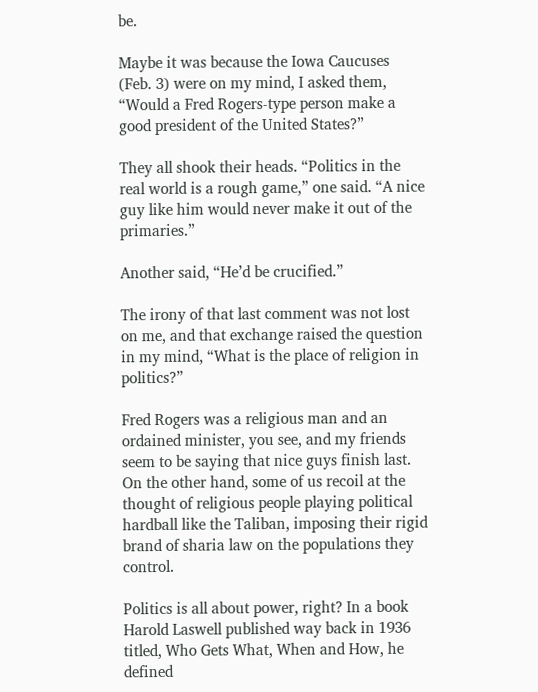be.

Maybe it was because the Iowa Caucuses (Feb. 3) were on my mind, I asked them, “Would a Fred Rogers-type person make a good president of the United States?”

They all shook their heads. “Politics in the real world is a rough game,” one said. “A nice guy like him would never make it out of the primaries.”

Another said, “He’d be crucified.”

The irony of that last comment was not lost on me, and that exchange raised the question in my mind, “What is the place of religion in politics?”

Fred Rogers was a religious man and an ordained minister, you see, and my friends seem to be saying that nice guys finish last. On the other hand, some of us recoil at the thought of religious people playing political hardball like the Taliban, imposing their rigid brand of sharia law on the populations they control.

Politics is all about power, right? In a book Harold Laswell published way back in 1936 titled, Who Gets What, When and How, he defined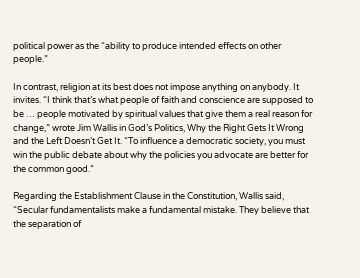political power as the “ability to produce intended effects on other people.”

In contrast, religion at its best does not impose anything on anybody. It invites. “I think that’s what people of faith and conscience are supposed to be … people motivated by spiritual values that give them a real reason for change,” wrote Jim Wallis in God’s Politics, Why the Right Gets It Wrong and the Left Doesn’t Get It. “To influence a democratic society, you must win the public debate about why the policies you advocate are better for the common good.”

Regarding the Establishment Clause in the Constitution, Wallis said, “Secular fundamentalists make a fundamental mistake. They believe that the separation of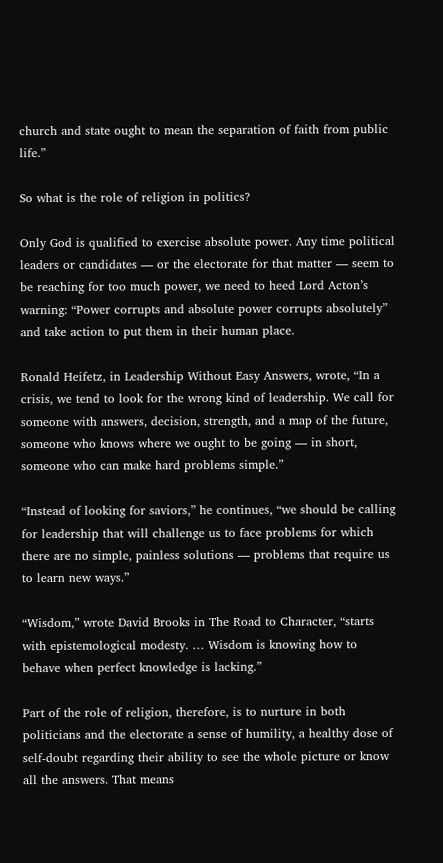church and state ought to mean the separation of faith from public life.”

So what is the role of religion in politics?

Only God is qualified to exercise absolute power. Any time political leaders or candidates — or the electorate for that matter — seem to be reaching for too much power, we need to heed Lord Acton’s warning: “Power corrupts and absolute power corrupts absolutely” and take action to put them in their human place.

Ronald Heifetz, in Leadership Without Easy Answers, wrote, “In a crisis, we tend to look for the wrong kind of leadership. We call for someone with answers, decision, strength, and a map of the future, someone who knows where we ought to be going — in short, someone who can make hard problems simple.”

“Instead of looking for saviors,” he continues, “we should be calling for leadership that will challenge us to face problems for which there are no simple, painless solutions — problems that require us to learn new ways.”

“Wisdom,” wrote David Brooks in The Road to Character, “starts with epistemological modesty. … Wisdom is knowing how to behave when perfect knowledge is lacking.”

Part of the role of religion, therefore, is to nurture in both politicians and the electorate a sense of humility, a healthy dose of self-doubt regarding their ability to see the whole picture or know all the answers. That means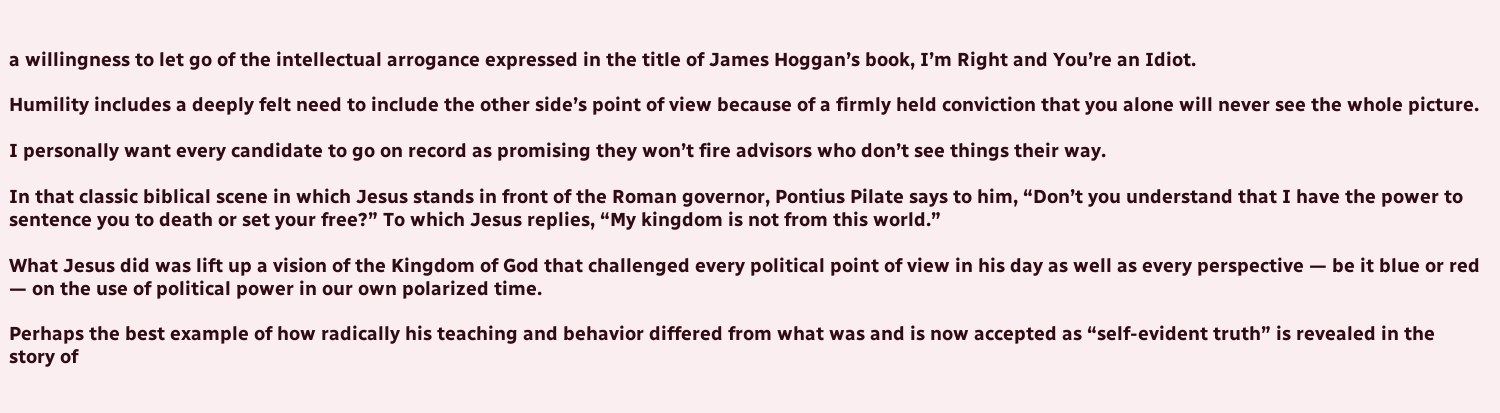a willingness to let go of the intellectual arrogance expressed in the title of James Hoggan’s book, I’m Right and You’re an Idiot.

Humility includes a deeply felt need to include the other side’s point of view because of a firmly held conviction that you alone will never see the whole picture.

I personally want every candidate to go on record as promising they won’t fire advisors who don’t see things their way.

In that classic biblical scene in which Jesus stands in front of the Roman governor, Pontius Pilate says to him, “Don’t you understand that I have the power to sentence you to death or set your free?” To which Jesus replies, “My kingdom is not from this world.”

What Jesus did was lift up a vision of the Kingdom of God that challenged every political point of view in his day as well as every perspective — be it blue or red — on the use of political power in our own polarized time.

Perhaps the best example of how radically his teaching and behavior differed from what was and is now accepted as “self-evident truth” is revealed in the story of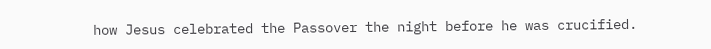how Jesus celebrated the Passover the night before he was crucified.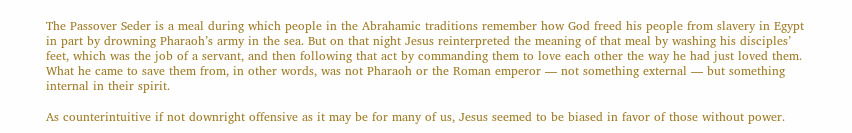The Passover Seder is a meal during which people in the Abrahamic traditions remember how God freed his people from slavery in Egypt in part by drowning Pharaoh’s army in the sea. But on that night Jesus reinterpreted the meaning of that meal by washing his disciples’ feet, which was the job of a servant, and then following that act by commanding them to love each other the way he had just loved them. What he came to save them from, in other words, was not Pharaoh or the Roman emperor — not something external — but something internal in their spirit.

As counterintuitive if not downright offensive as it may be for many of us, Jesus seemed to be biased in favor of those without power.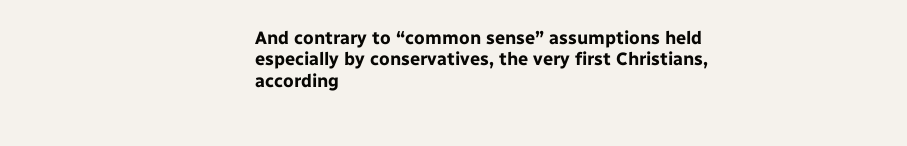And contrary to “common sense” assumptions held especially by conservatives, the very first Christians, according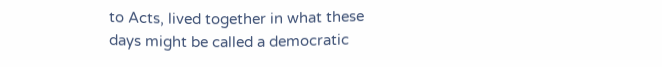to Acts, lived together in what these days might be called a democratic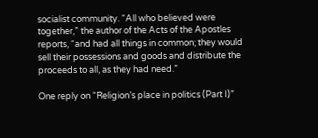socialist community. “All who believed were together,” the author of the Acts of the Apostles reports, “and had all things in common; they would sell their possessions and goods and distribute the proceeds to all, as they had need.”

One reply on “Religion’s place in politics (Part I)”